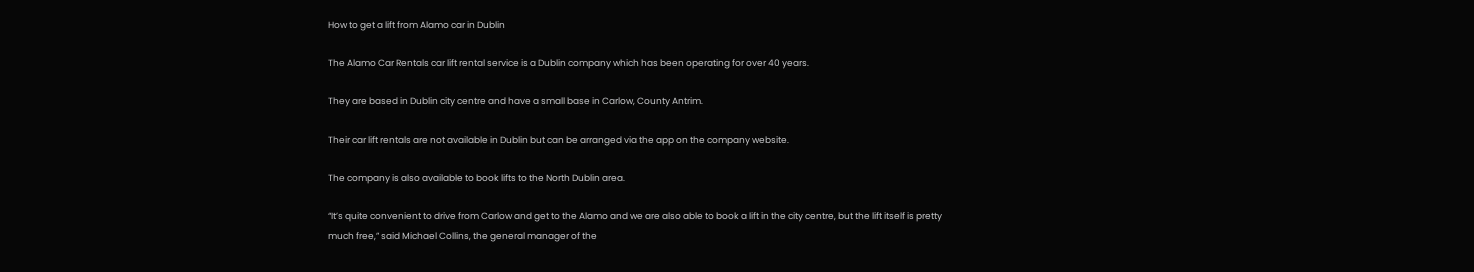How to get a lift from Alamo car in Dublin

The Alamo Car Rentals car lift rental service is a Dublin company which has been operating for over 40 years.

They are based in Dublin city centre and have a small base in Carlow, County Antrim.

Their car lift rentals are not available in Dublin but can be arranged via the app on the company website.

The company is also available to book lifts to the North Dublin area.

“It’s quite convenient to drive from Carlow and get to the Alamo and we are also able to book a lift in the city centre, but the lift itself is pretty much free,” said Michael Collins, the general manager of the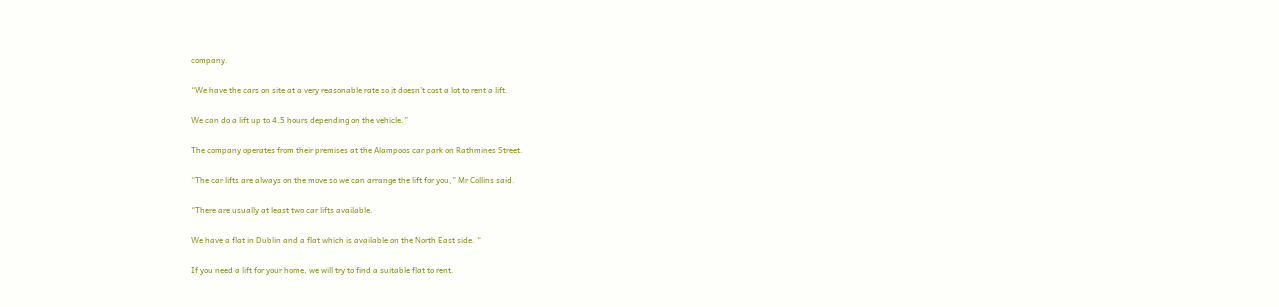company.

“We have the cars on site at a very reasonable rate so it doesn’t cost a lot to rent a lift.

We can do a lift up to 4.5 hours depending on the vehicle.”

The company operates from their premises at the Alampoos car park on Rathmines Street.

“The car lifts are always on the move so we can arrange the lift for you,” Mr Collins said.

“There are usually at least two car lifts available.

We have a flat in Dublin and a flat which is available on the North East side. “

If you need a lift for your home, we will try to find a suitable flat to rent.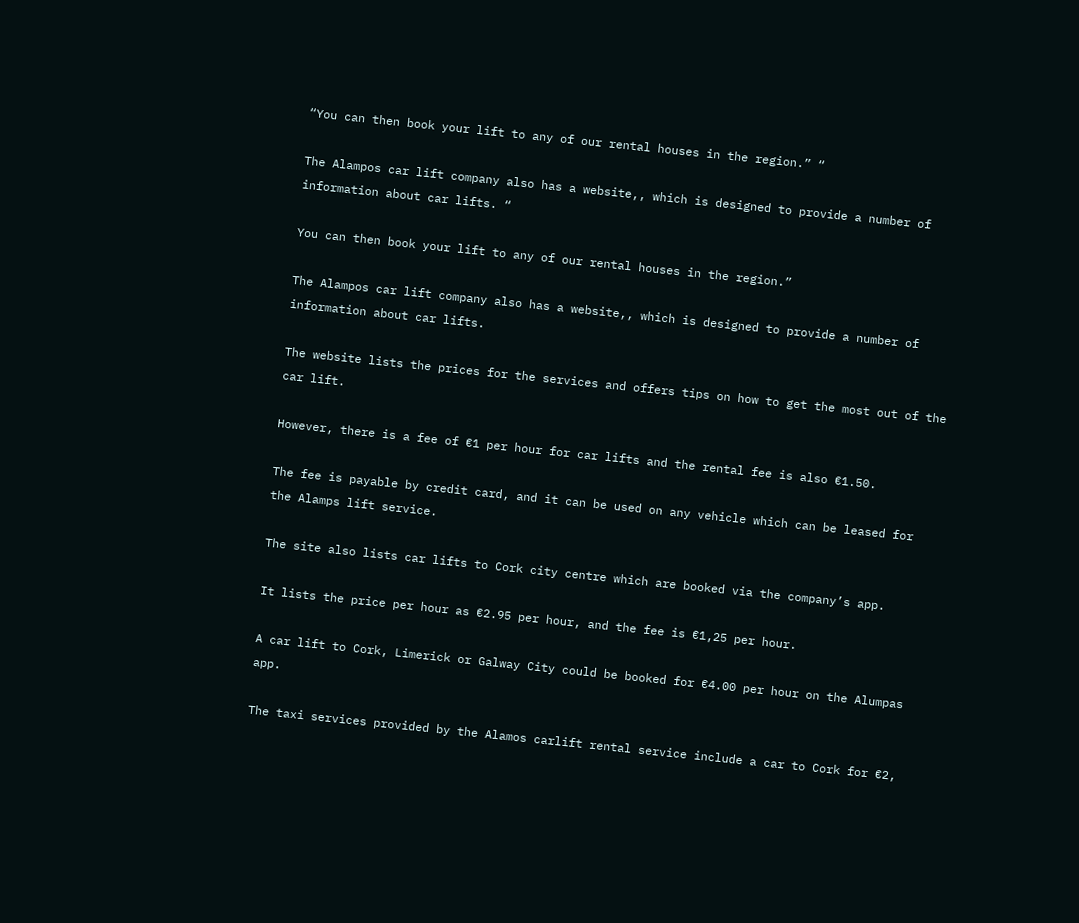“You can then book your lift to any of our rental houses in the region.” “

The Alampos car lift company also has a website,, which is designed to provide a number of information about car lifts. “

You can then book your lift to any of our rental houses in the region.”

The Alampos car lift company also has a website,, which is designed to provide a number of information about car lifts.

The website lists the prices for the services and offers tips on how to get the most out of the car lift.

However, there is a fee of €1 per hour for car lifts and the rental fee is also €1.50.

The fee is payable by credit card, and it can be used on any vehicle which can be leased for the Alamps lift service.

The site also lists car lifts to Cork city centre which are booked via the company’s app.

It lists the price per hour as €2.95 per hour, and the fee is €1,25 per hour.

A car lift to Cork, Limerick or Galway City could be booked for €4.00 per hour on the Alumpas app.

The taxi services provided by the Alamos carlift rental service include a car to Cork for €2,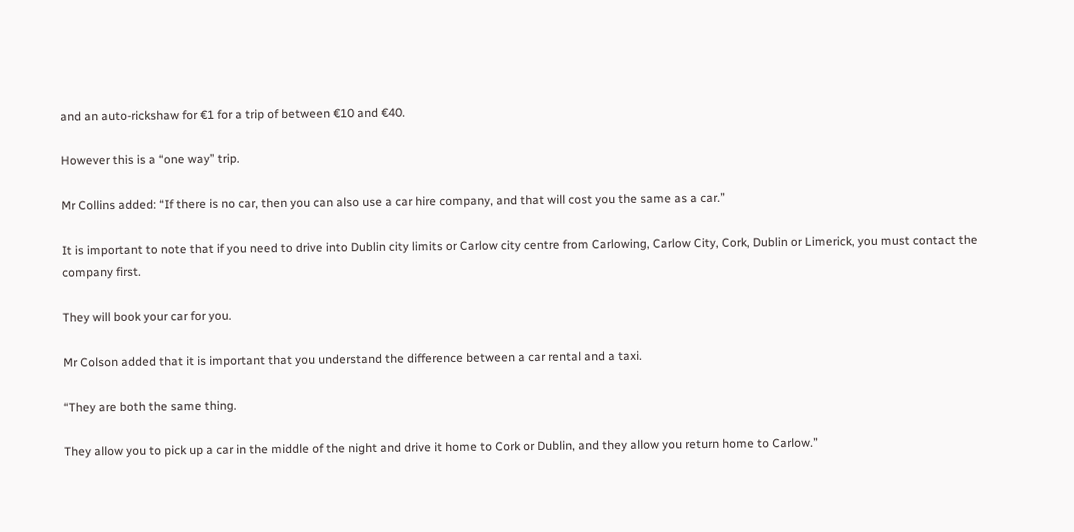and an auto-rickshaw for €1 for a trip of between €10 and €40.

However this is a “one way” trip.

Mr Collins added: “If there is no car, then you can also use a car hire company, and that will cost you the same as a car.”

It is important to note that if you need to drive into Dublin city limits or Carlow city centre from Carlowing, Carlow City, Cork, Dublin or Limerick, you must contact the company first.

They will book your car for you.

Mr Colson added that it is important that you understand the difference between a car rental and a taxi.

“They are both the same thing.

They allow you to pick up a car in the middle of the night and drive it home to Cork or Dublin, and they allow you return home to Carlow.”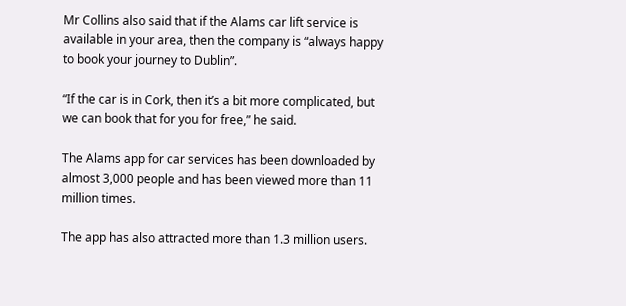Mr Collins also said that if the Alams car lift service is available in your area, then the company is “always happy to book your journey to Dublin”.

“If the car is in Cork, then it’s a bit more complicated, but we can book that for you for free,” he said.

The Alams app for car services has been downloaded by almost 3,000 people and has been viewed more than 11 million times.

The app has also attracted more than 1.3 million users.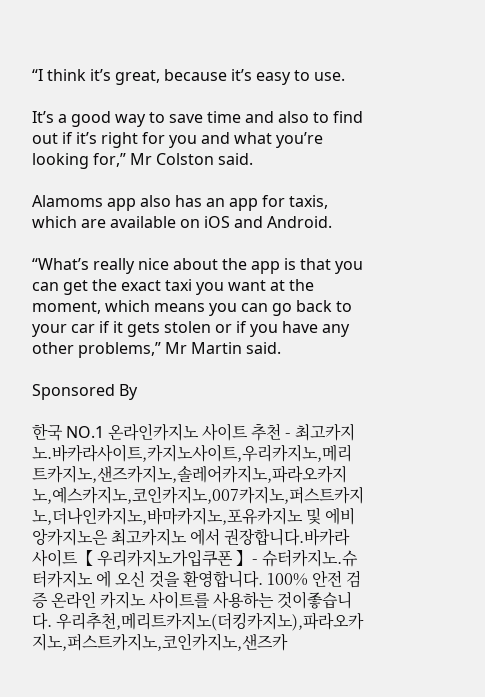“I think it’s great, because it’s easy to use.

It’s a good way to save time and also to find out if it’s right for you and what you’re looking for,” Mr Colston said.

Alamoms app also has an app for taxis, which are available on iOS and Android.

“What’s really nice about the app is that you can get the exact taxi you want at the moment, which means you can go back to your car if it gets stolen or if you have any other problems,” Mr Martin said.

Sponsored By

한국 NO.1 온라인카지노 사이트 추천 - 최고카지노.바카라사이트,카지노사이트,우리카지노,메리트카지노,샌즈카지노,솔레어카지노,파라오카지노,예스카지노,코인카지노,007카지노,퍼스트카지노,더나인카지노,바마카지노,포유카지노 및 에비앙카지노은 최고카지노 에서 권장합니다.바카라 사이트【 우리카지노가입쿠폰 】- 슈터카지노.슈터카지노 에 오신 것을 환영합니다. 100% 안전 검증 온라인 카지노 사이트를 사용하는 것이좋습니다. 우리추천,메리트카지노(더킹카지노),파라오카지노,퍼스트카지노,코인카지노,샌즈카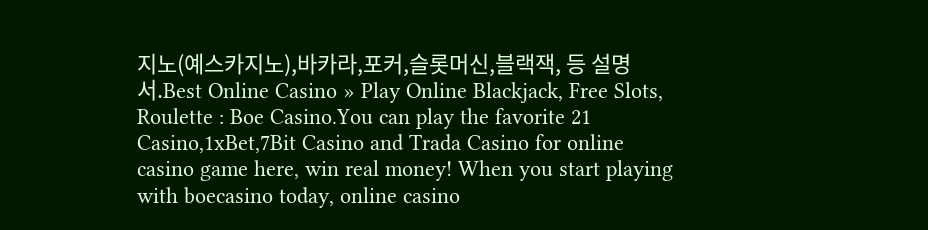지노(예스카지노),바카라,포커,슬롯머신,블랙잭, 등 설명서.Best Online Casino » Play Online Blackjack, Free Slots, Roulette : Boe Casino.You can play the favorite 21 Casino,1xBet,7Bit Casino and Trada Casino for online casino game here, win real money! When you start playing with boecasino today, online casino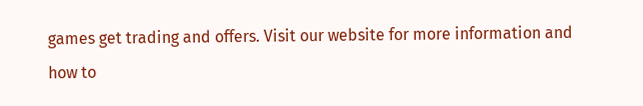games get trading and offers. Visit our website for more information and how to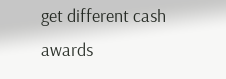get different cash awards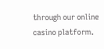through our online casino platform.